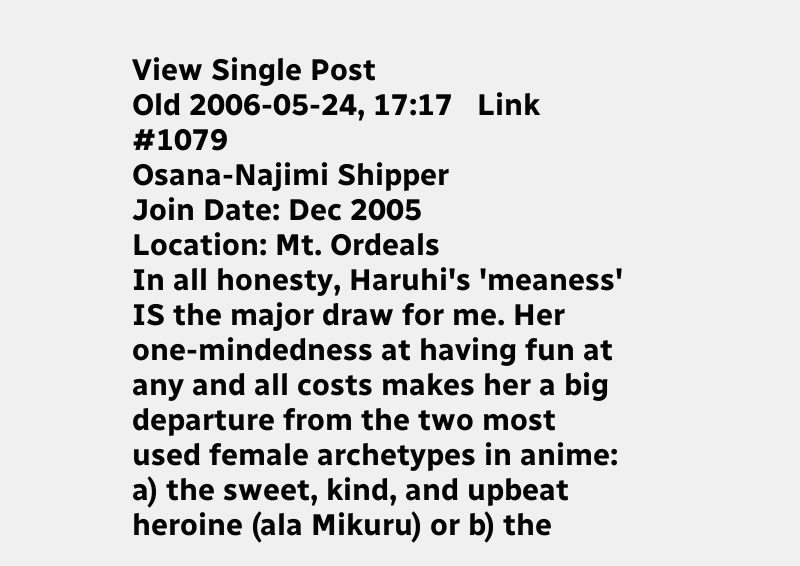View Single Post
Old 2006-05-24, 17:17   Link #1079
Osana-Najimi Shipper
Join Date: Dec 2005
Location: Mt. Ordeals
In all honesty, Haruhi's 'meaness' IS the major draw for me. Her one-mindedness at having fun at any and all costs makes her a big departure from the two most used female archetypes in anime: a) the sweet, kind, and upbeat heroine (ala Mikuru) or b) the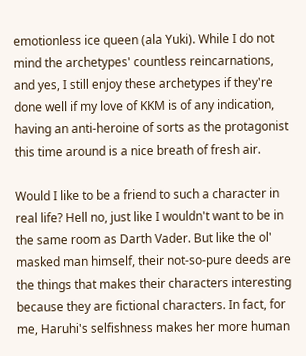emotionless ice queen (ala Yuki). While I do not mind the archetypes' countless reincarnations, and yes, I still enjoy these archetypes if they're done well if my love of KKM is of any indication, having an anti-heroine of sorts as the protagonist this time around is a nice breath of fresh air.

Would I like to be a friend to such a character in real life? Hell no, just like I wouldn't want to be in the same room as Darth Vader. But like the ol' masked man himself, their not-so-pure deeds are the things that makes their characters interesting because they are fictional characters. In fact, for me, Haruhi's selfishness makes her more human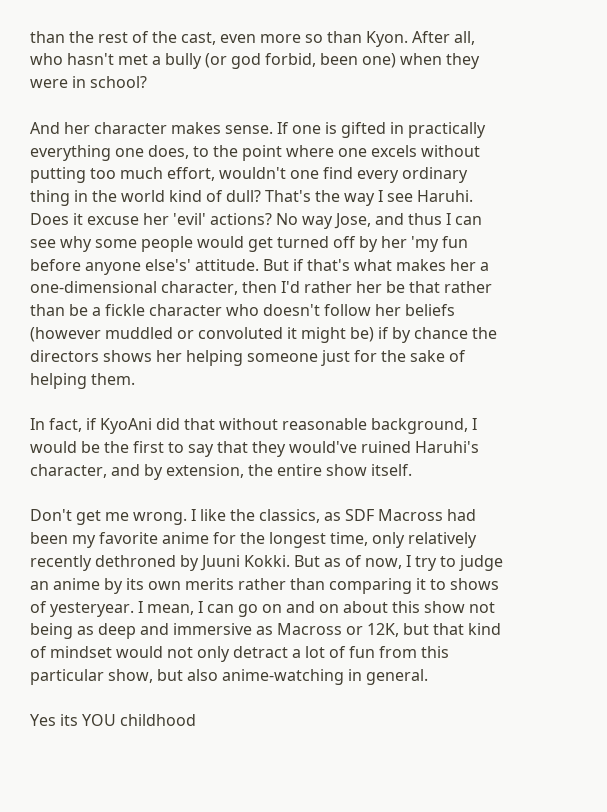than the rest of the cast, even more so than Kyon. After all, who hasn't met a bully (or god forbid, been one) when they were in school?

And her character makes sense. If one is gifted in practically everything one does, to the point where one excels without putting too much effort, wouldn't one find every ordinary thing in the world kind of dull? That's the way I see Haruhi. Does it excuse her 'evil' actions? No way Jose, and thus I can see why some people would get turned off by her 'my fun before anyone else's' attitude. But if that's what makes her a one-dimensional character, then I'd rather her be that rather than be a fickle character who doesn't follow her beliefs (however muddled or convoluted it might be) if by chance the directors shows her helping someone just for the sake of helping them.

In fact, if KyoAni did that without reasonable background, I would be the first to say that they would've ruined Haruhi's character, and by extension, the entire show itself.

Don't get me wrong. I like the classics, as SDF Macross had been my favorite anime for the longest time, only relatively recently dethroned by Juuni Kokki. But as of now, I try to judge an anime by its own merits rather than comparing it to shows of yesteryear. I mean, I can go on and on about this show not being as deep and immersive as Macross or 12K, but that kind of mindset would not only detract a lot of fun from this particular show, but also anime-watching in general.

Yes its YOU childhood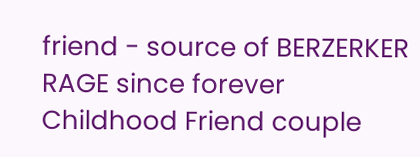friend - source of BERZERKER RAGE since forever
Childhood Friend couple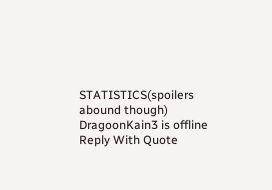STATISTICS(spoilers abound though)
DragoonKain3 is offline   Reply With Quote